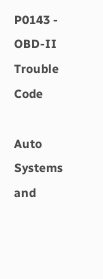P0143 - OBD-II Trouble Code

Auto Systems and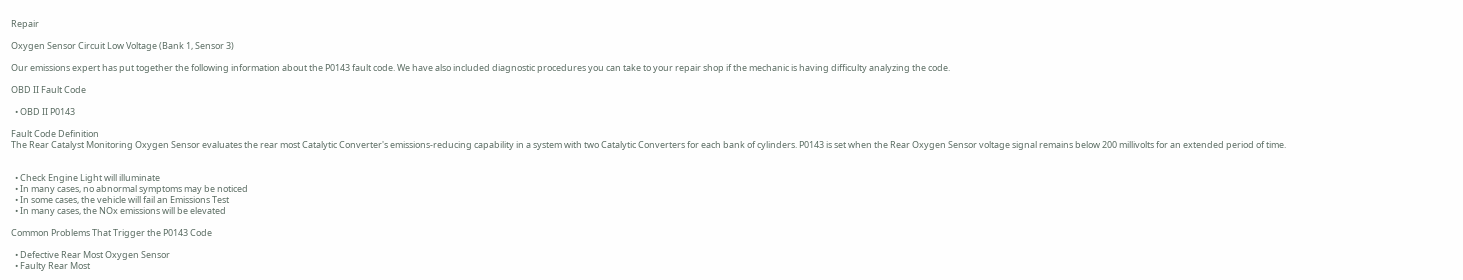Repair

Oxygen Sensor Circuit Low Voltage (Bank 1, Sensor 3)

Our emissions expert has put together the following information about the P0143 fault code. We have also included diagnostic procedures you can take to your repair shop if the mechanic is having difficulty analyzing the code.

OBD II Fault Code

  • OBD II P0143

Fault Code Definition
The Rear Catalyst Monitoring Oxygen Sensor evaluates the rear most Catalytic Converter's emissions-reducing capability in a system with two Catalytic Converters for each bank of cylinders. P0143 is set when the Rear Oxygen Sensor voltage signal remains below 200 millivolts for an extended period of time.


  • Check Engine Light will illuminate
  • In many cases, no abnormal symptoms may be noticed
  • In some cases, the vehicle will fail an Emissions Test
  • In many cases, the NOx emissions will be elevated

Common Problems That Trigger the P0143 Code

  • Defective Rear Most Oxygen Sensor
  • Faulty Rear Most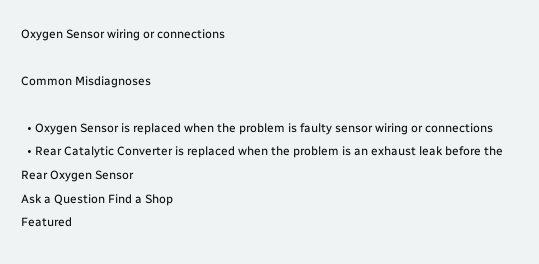Oxygen Sensor wiring or connections

Common Misdiagnoses

  • Oxygen Sensor is replaced when the problem is faulty sensor wiring or connections
  • Rear Catalytic Converter is replaced when the problem is an exhaust leak before the Rear Oxygen Sensor
Ask a Question Find a Shop
Featured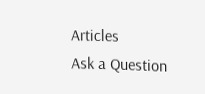Articles
Ask a Question